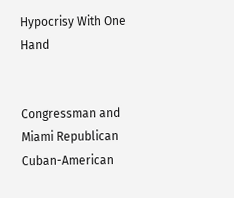Hypocrisy With One Hand


Congressman and Miami Republican Cuban-American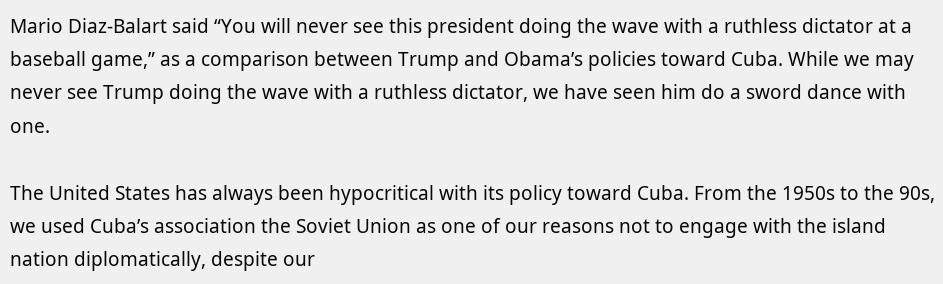Mario Diaz-Balart said “You will never see this president doing the wave with a ruthless dictator at a baseball game,” as a comparison between Trump and Obama’s policies toward Cuba. While we may never see Trump doing the wave with a ruthless dictator, we have seen him do a sword dance with one.

The United States has always been hypocritical with its policy toward Cuba. From the 1950s to the 90s, we used Cuba’s association the Soviet Union as one of our reasons not to engage with the island nation diplomatically, despite our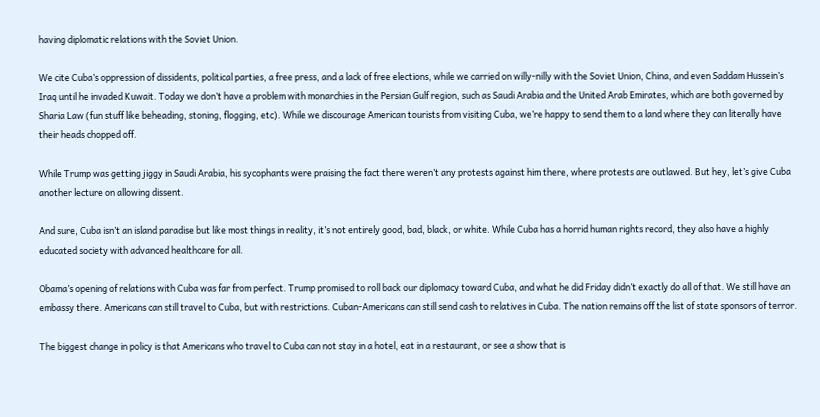having diplomatic relations with the Soviet Union.

We cite Cuba’s oppression of dissidents, political parties, a free press, and a lack of free elections, while we carried on willy-nilly with the Soviet Union, China, and even Saddam Hussein’s Iraq until he invaded Kuwait. Today we don’t have a problem with monarchies in the Persian Gulf region, such as Saudi Arabia and the United Arab Emirates, which are both governed by Sharia Law (fun stuff like beheading, stoning, flogging, etc). While we discourage American tourists from visiting Cuba, we’re happy to send them to a land where they can literally have their heads chopped off.

While Trump was getting jiggy in Saudi Arabia, his sycophants were praising the fact there weren’t any protests against him there, where protests are outlawed. But hey, let’s give Cuba another lecture on allowing dissent.

And sure, Cuba isn’t an island paradise but like most things in reality, it’s not entirely good, bad, black, or white. While Cuba has a horrid human rights record, they also have a highly educated society with advanced healthcare for all.

Obama’s opening of relations with Cuba was far from perfect. Trump promised to roll back our diplomacy toward Cuba, and what he did Friday didn’t exactly do all of that. We still have an embassy there. Americans can still travel to Cuba, but with restrictions. Cuban-Americans can still send cash to relatives in Cuba. The nation remains off the list of state sponsors of terror.

The biggest change in policy is that Americans who travel to Cuba can not stay in a hotel, eat in a restaurant, or see a show that is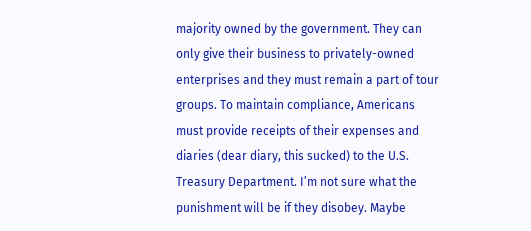majority owned by the government. They can only give their business to privately-owned enterprises and they must remain a part of tour groups. To maintain compliance, Americans must provide receipts of their expenses and diaries (dear diary, this sucked) to the U.S. Treasury Department. I’m not sure what the punishment will be if they disobey. Maybe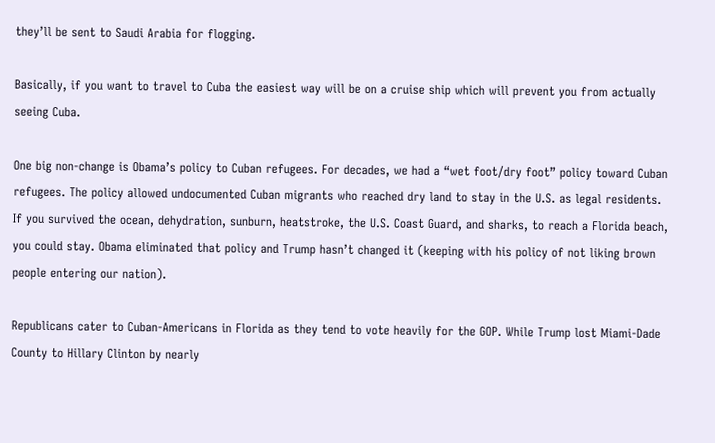they’ll be sent to Saudi Arabia for flogging.

Basically, if you want to travel to Cuba the easiest way will be on a cruise ship which will prevent you from actually seeing Cuba.

One big non-change is Obama’s policy to Cuban refugees. For decades, we had a “wet foot/dry foot” policy toward Cuban refugees. The policy allowed undocumented Cuban migrants who reached dry land to stay in the U.S. as legal residents. If you survived the ocean, dehydration, sunburn, heatstroke, the U.S. Coast Guard, and sharks, to reach a Florida beach, you could stay. Obama eliminated that policy and Trump hasn’t changed it (keeping with his policy of not liking brown people entering our nation).

Republicans cater to Cuban-Americans in Florida as they tend to vote heavily for the GOP. While Trump lost Miami-Dade County to Hillary Clinton by nearly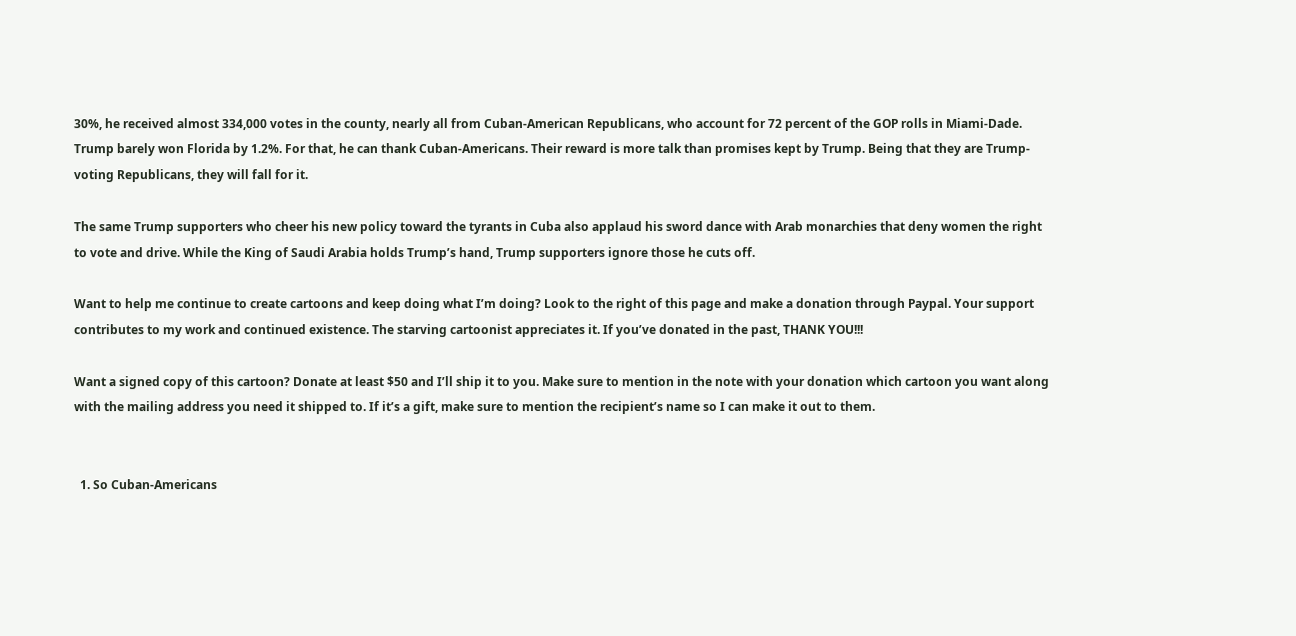30%, he received almost 334,000 votes in the county, nearly all from Cuban-American Republicans, who account for 72 percent of the GOP rolls in Miami-Dade. Trump barely won Florida by 1.2%. For that, he can thank Cuban-Americans. Their reward is more talk than promises kept by Trump. Being that they are Trump-voting Republicans, they will fall for it.

The same Trump supporters who cheer his new policy toward the tyrants in Cuba also applaud his sword dance with Arab monarchies that deny women the right to vote and drive. While the King of Saudi Arabia holds Trump’s hand, Trump supporters ignore those he cuts off.

Want to help me continue to create cartoons and keep doing what I’m doing? Look to the right of this page and make a donation through Paypal. Your support contributes to my work and continued existence. The starving cartoonist appreciates it. If you’ve donated in the past, THANK YOU!!!

Want a signed copy of this cartoon? Donate at least $50 and I’ll ship it to you. Make sure to mention in the note with your donation which cartoon you want along with the mailing address you need it shipped to. If it’s a gift, make sure to mention the recipient’s name so I can make it out to them.


  1. So Cuban-Americans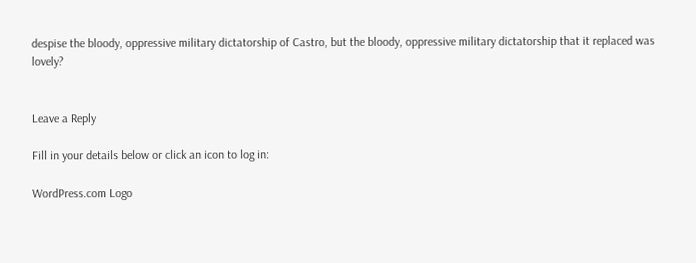despise the bloody, oppressive military dictatorship of Castro, but the bloody, oppressive military dictatorship that it replaced was lovely?


Leave a Reply

Fill in your details below or click an icon to log in:

WordPress.com Logo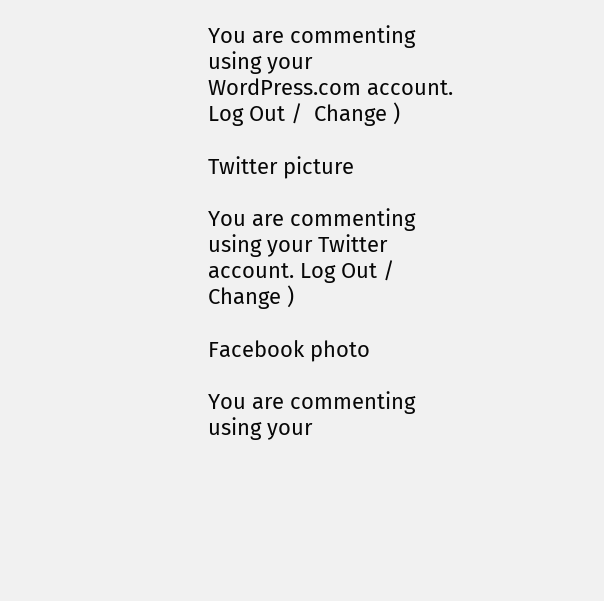You are commenting using your WordPress.com account. Log Out /  Change )

Twitter picture

You are commenting using your Twitter account. Log Out /  Change )

Facebook photo

You are commenting using your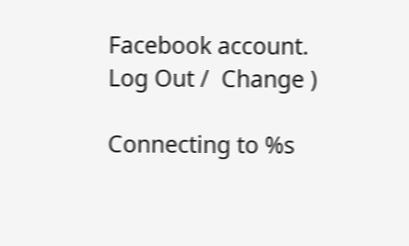Facebook account. Log Out /  Change )

Connecting to %s